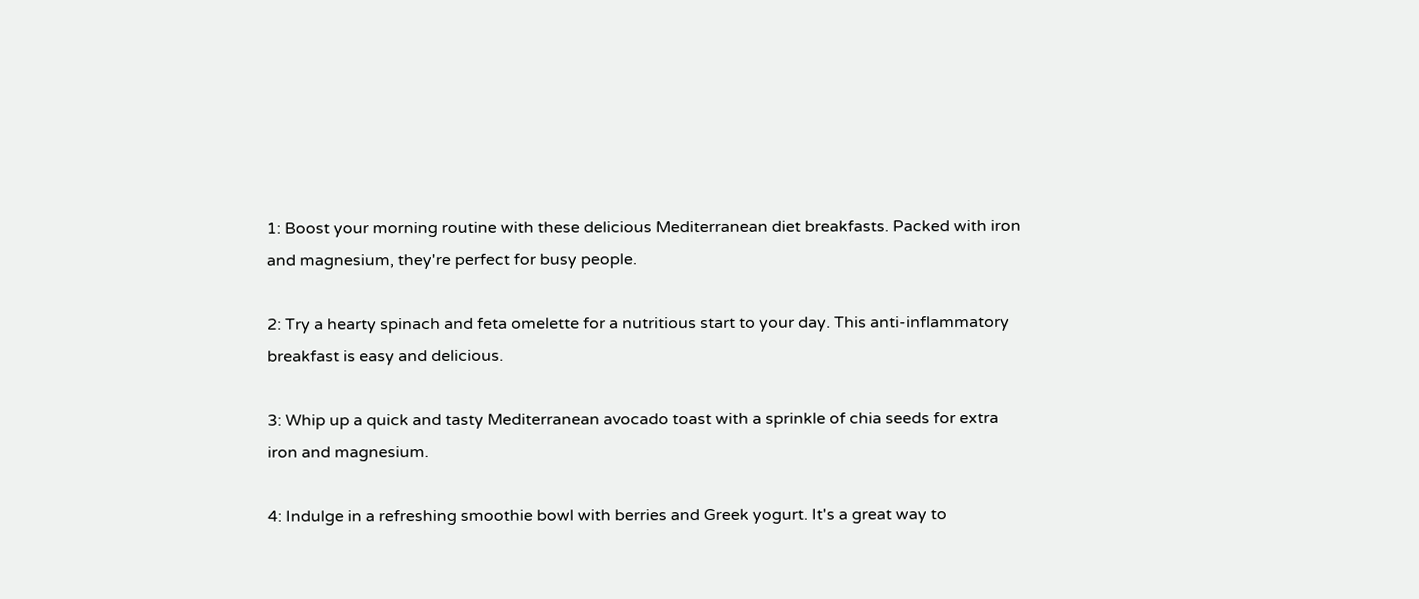1: Boost your morning routine with these delicious Mediterranean diet breakfasts. Packed with iron and magnesium, they're perfect for busy people.

2: Try a hearty spinach and feta omelette for a nutritious start to your day. This anti-inflammatory breakfast is easy and delicious.

3: Whip up a quick and tasty Mediterranean avocado toast with a sprinkle of chia seeds for extra iron and magnesium.

4: Indulge in a refreshing smoothie bowl with berries and Greek yogurt. It's a great way to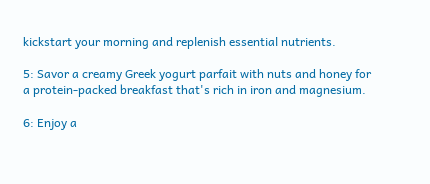kickstart your morning and replenish essential nutrients.

5: Savor a creamy Greek yogurt parfait with nuts and honey for a protein-packed breakfast that's rich in iron and magnesium.

6: Enjoy a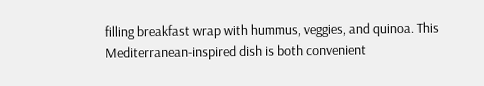filling breakfast wrap with hummus, veggies, and quinoa. This Mediterranean-inspired dish is both convenient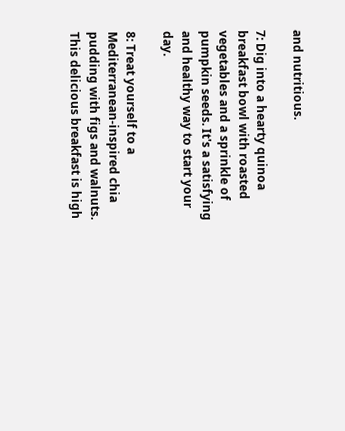and nutritious.

7: Dig into a hearty quinoa breakfast bowl with roasted vegetables and a sprinkle of pumpkin seeds. It's a satisfying and healthy way to start your day.

8: Treat yourself to a Mediterranean-inspired chia pudding with figs and walnuts. This delicious breakfast is high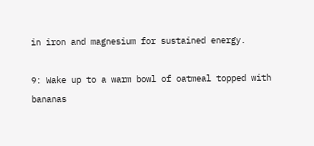in iron and magnesium for sustained energy.

9: Wake up to a warm bowl of oatmeal topped with bananas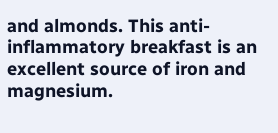and almonds. This anti-inflammatory breakfast is an excellent source of iron and magnesium.